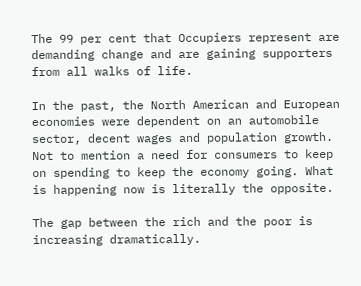The 99 per cent that Occupiers represent are demanding change and are gaining supporters from all walks of life.

In the past, the North American and European economies were dependent on an automobile sector, decent wages and population growth. Not to mention a need for consumers to keep on spending to keep the economy going. What is happening now is literally the opposite.

The gap between the rich and the poor is increasing dramatically.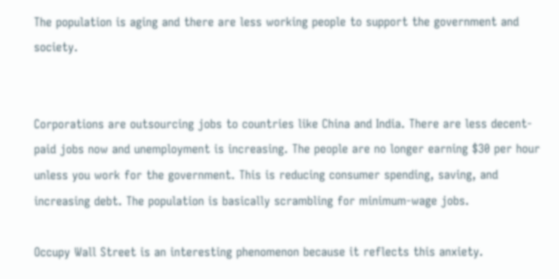The population is aging and there are less working people to support the government and society.


Corporations are outsourcing jobs to countries like China and India. There are less decent-paid jobs now and unemployment is increasing. The people are no longer earning $30 per hour unless you work for the government. This is reducing consumer spending, saving, and increasing debt. The population is basically scrambling for minimum-wage jobs.

Occupy Wall Street is an interesting phenomenon because it reflects this anxiety.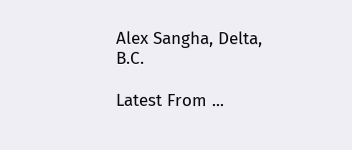Alex Sangha, Delta, B.C.

Latest From ...